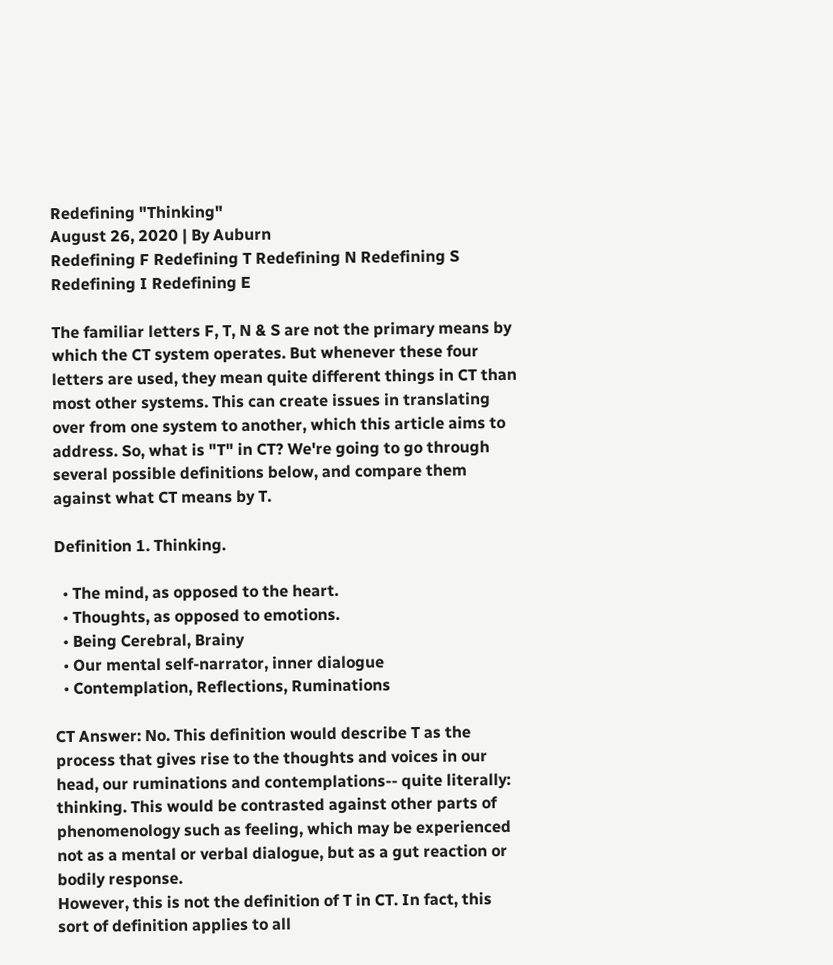Redefining "Thinking"
August 26, 2020 | By Auburn
Redefining F Redefining T Redefining N Redefining S Redefining I Redefining E

The familiar letters F, T, N & S are not the primary means by which the CT system operates. But whenever these four letters are used, they mean quite different things in CT than most other systems. This can create issues in translating over from one system to another, which this article aims to address. So, what is "T" in CT? We're going to go through several possible definitions below, and compare them against what CT means by T.

Definition 1. Thinking.

  • The mind, as opposed to the heart.
  • Thoughts, as opposed to emotions.
  • Being Cerebral, Brainy
  • Our mental self-narrator, inner dialogue
  • Contemplation, Reflections, Ruminations

CT Answer: No. This definition would describe T as the process that gives rise to the thoughts and voices in our head, our ruminations and contemplations-- quite literally: thinking. This would be contrasted against other parts of phenomenology such as feeling, which may be experienced not as a mental or verbal dialogue, but as a gut reaction or bodily response.
However, this is not the definition of T in CT. In fact, this sort of definition applies to all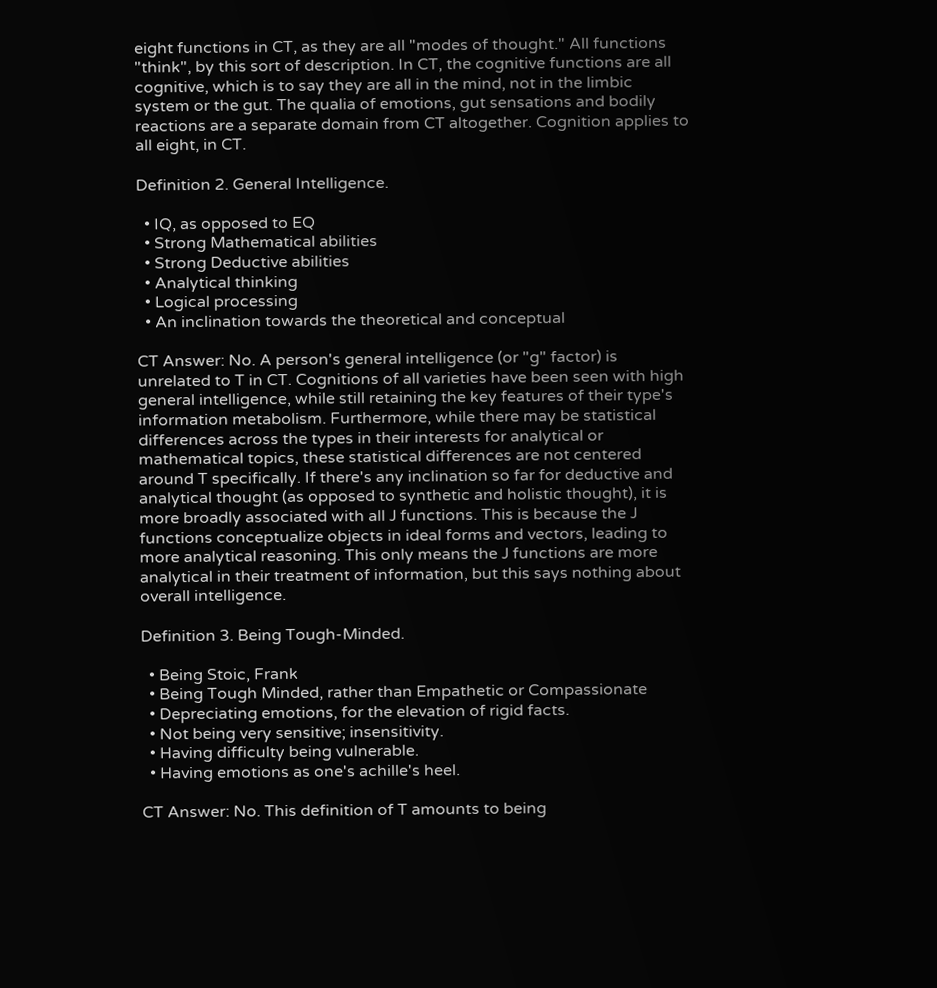eight functions in CT, as they are all "modes of thought." All functions "think", by this sort of description. In CT, the cognitive functions are all cognitive, which is to say they are all in the mind, not in the limbic system or the gut. The qualia of emotions, gut sensations and bodily reactions are a separate domain from CT altogether. Cognition applies to all eight, in CT.

Definition 2. General Intelligence.

  • IQ, as opposed to EQ
  • Strong Mathematical abilities
  • Strong Deductive abilities
  • Analytical thinking
  • Logical processing
  • An inclination towards the theoretical and conceptual

CT Answer: No. A person's general intelligence (or "g" factor) is unrelated to T in CT. Cognitions of all varieties have been seen with high general intelligence, while still retaining the key features of their type's information metabolism. Furthermore, while there may be statistical differences across the types in their interests for analytical or mathematical topics, these statistical differences are not centered around T specifically. If there's any inclination so far for deductive and analytical thought (as opposed to synthetic and holistic thought), it is more broadly associated with all J functions. This is because the J functions conceptualize objects in ideal forms and vectors, leading to more analytical reasoning. This only means the J functions are more analytical in their treatment of information, but this says nothing about overall intelligence.

Definition 3. Being Tough-Minded.

  • Being Stoic, Frank
  • Being Tough Minded, rather than Empathetic or Compassionate
  • Depreciating emotions, for the elevation of rigid facts.
  • Not being very sensitive; insensitivity.
  • Having difficulty being vulnerable.
  • Having emotions as one's achille's heel.

CT Answer: No. This definition of T amounts to being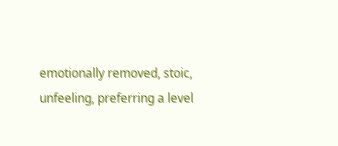emotionally removed, stoic, unfeeling, preferring a level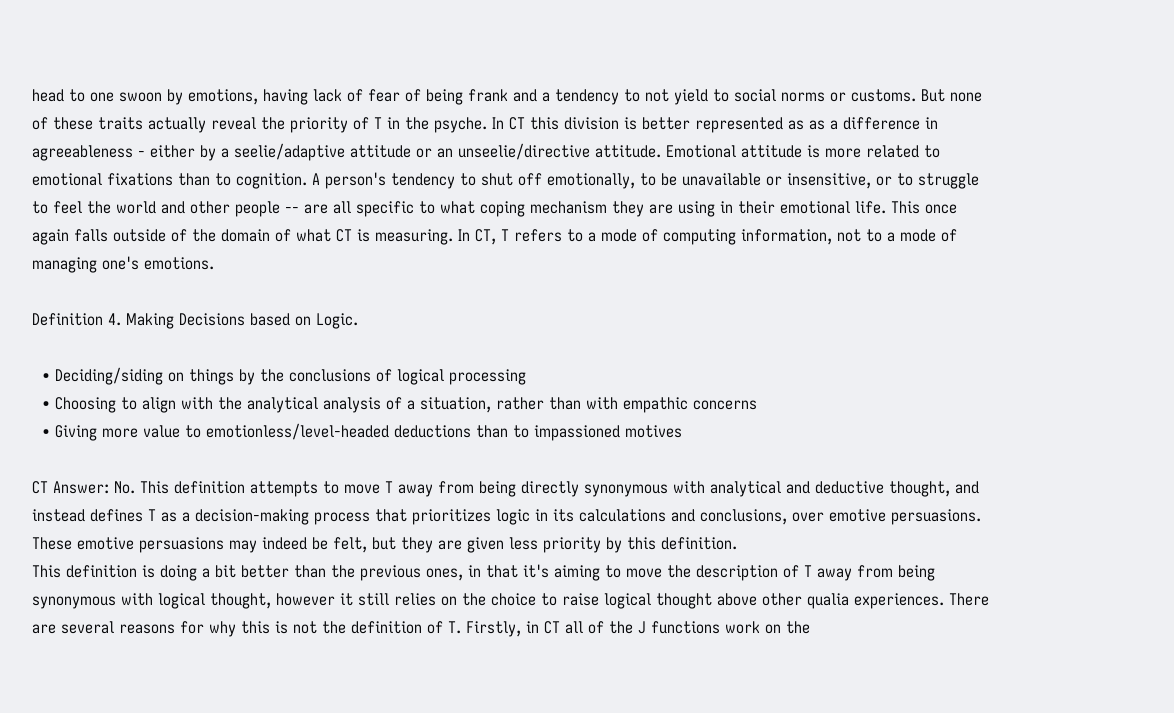head to one swoon by emotions, having lack of fear of being frank and a tendency to not yield to social norms or customs. But none of these traits actually reveal the priority of T in the psyche. In CT this division is better represented as as a difference in agreeableness - either by a seelie/adaptive attitude or an unseelie/directive attitude. Emotional attitude is more related to emotional fixations than to cognition. A person's tendency to shut off emotionally, to be unavailable or insensitive, or to struggle to feel the world and other people -- are all specific to what coping mechanism they are using in their emotional life. This once again falls outside of the domain of what CT is measuring. In CT, T refers to a mode of computing information, not to a mode of managing one's emotions.

Definition 4. Making Decisions based on Logic.

  • Deciding/siding on things by the conclusions of logical processing
  • Choosing to align with the analytical analysis of a situation, rather than with empathic concerns
  • Giving more value to emotionless/level-headed deductions than to impassioned motives

CT Answer: No. This definition attempts to move T away from being directly synonymous with analytical and deductive thought, and instead defines T as a decision-making process that prioritizes logic in its calculations and conclusions, over emotive persuasions. These emotive persuasions may indeed be felt, but they are given less priority by this definition.
This definition is doing a bit better than the previous ones, in that it's aiming to move the description of T away from being synonymous with logical thought, however it still relies on the choice to raise logical thought above other qualia experiences. There are several reasons for why this is not the definition of T. Firstly, in CT all of the J functions work on the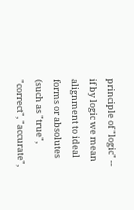principle of "logic" -- if by logic we mean alignment to ideal forms or absolutes (such as "true", "correct", "accurate",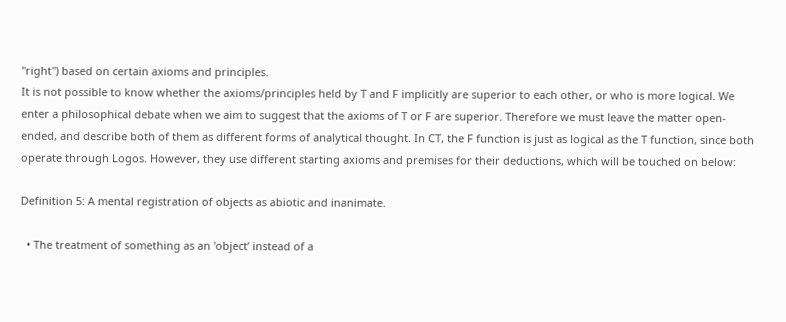"right") based on certain axioms and principles.
It is not possible to know whether the axioms/principles held by T and F implicitly are superior to each other, or who is more logical. We enter a philosophical debate when we aim to suggest that the axioms of T or F are superior. Therefore we must leave the matter open-ended, and describe both of them as different forms of analytical thought. In CT, the F function is just as logical as the T function, since both operate through Logos. However, they use different starting axioms and premises for their deductions, which will be touched on below:

Definition 5: A mental registration of objects as abiotic and inanimate.

  • The treatment of something as an 'object’ instead of a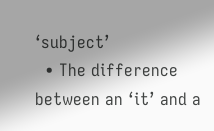‘subject’
  • The difference between an ‘it’ and a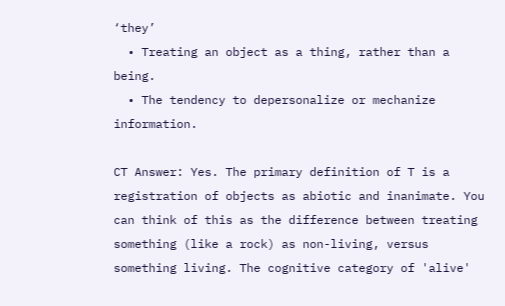‘they’
  • Treating an object as a thing, rather than a being.
  • The tendency to depersonalize or mechanize information.

CT Answer: Yes. The primary definition of T is a registration of objects as abiotic and inanimate. You can think of this as the difference between treating something (like a rock) as non-living, versus something living. The cognitive category of 'alive'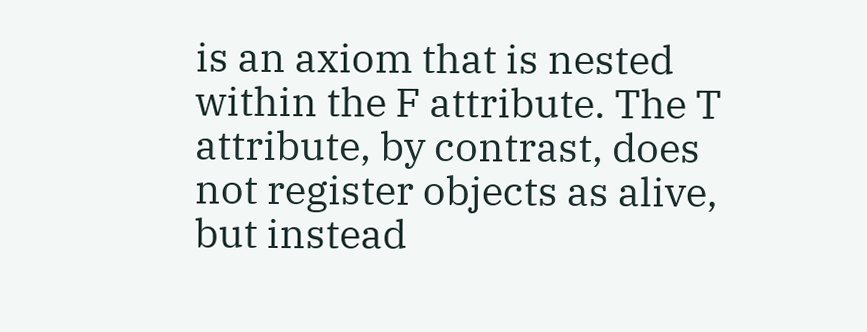is an axiom that is nested within the F attribute. The T attribute, by contrast, does not register objects as alive, but instead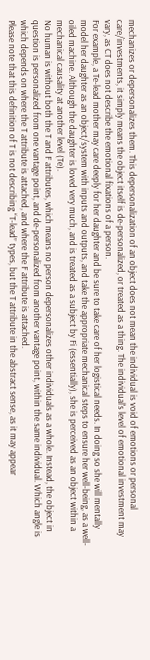mechanizes or depersonalizes them. This depersonalization of an object does not mean the individual is void of emotions or personal care/investments, it simply means the object itself is de-personalized, or treated as a thing. The individual's level of emotional investment may vary, as CT does not describe the emotional fixations of a person.
For example, a Te-lead mother may care deeply for her daughter and be sure to take care of her logistical needs. In doing so she will mentally model her daughter as an object/system with inputs and outputs, and take the appropriate mechanical steps to ensure her well-being, as a well-oiled machine. Although the daughter is loved very much, and is treated as a subject by Fi (essentially), she is perceived as an object within a mechanical causality at another level (Te).
No human is without both the T and F attributes, which means no person depersonalizes other individuals as a whole. Instead, the object in question is personalized from one vantage point, and de-personalized from another vantage point, within the same individual. Which angle is which depends on where the T attribute is attached, and where the F attribute is attached.
Please note that this definition of T is not describing “T-lead” types, but the T attribute in the abstract sense, as it may appear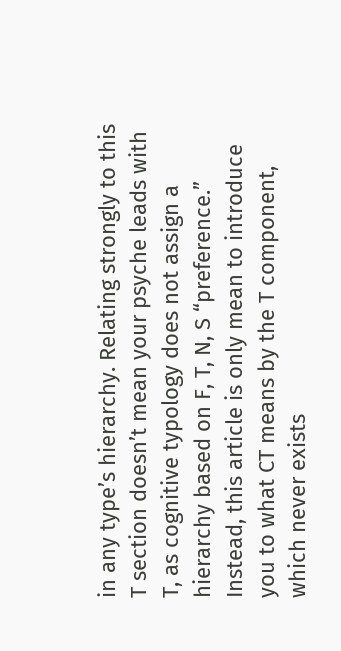in any type’s hierarchy. Relating strongly to this T section doesn’t mean your psyche leads with T, as cognitive typology does not assign a hierarchy based on F, T, N, S “preference.” Instead, this article is only mean to introduce you to what CT means by the T component, which never exists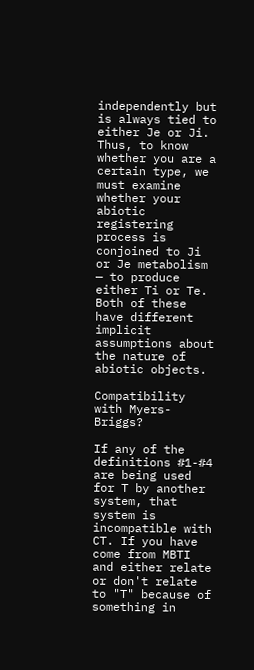independently but is always tied to either Je or Ji. Thus, to know whether you are a certain type, we must examine whether your abiotic registering process is conjoined to Ji or Je metabolism — to produce either Ti or Te. Both of these have different implicit assumptions about the nature of abiotic objects.

Compatibility with Myers-Briggs?

If any of the definitions #1-#4 are being used for T by another system, that system is incompatible with CT. If you have come from MBTI and either relate or don't relate to "T" because of something in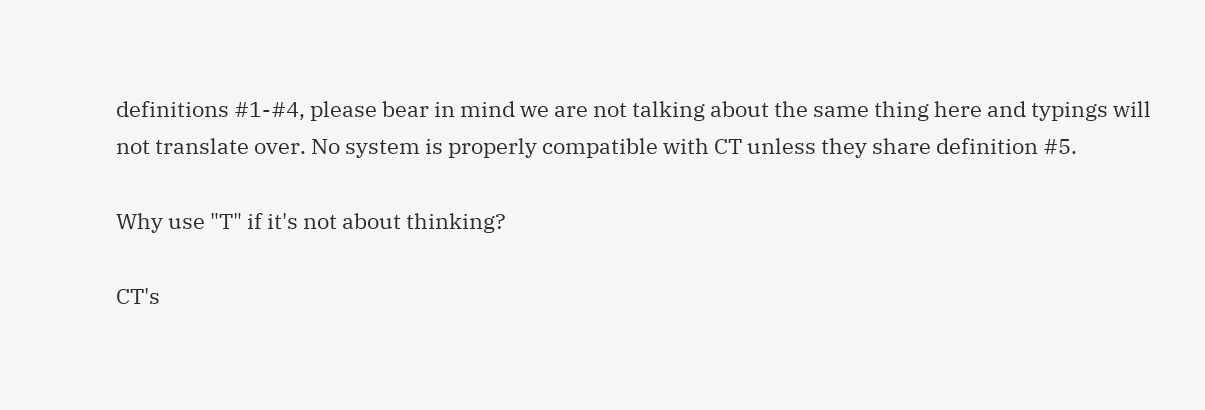definitions #1-#4, please bear in mind we are not talking about the same thing here and typings will not translate over. No system is properly compatible with CT unless they share definition #5.

Why use "T" if it's not about thinking?

CT's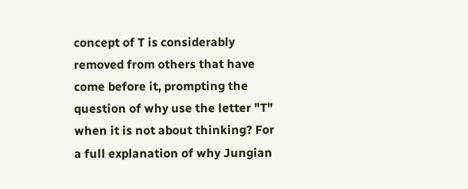concept of T is considerably removed from others that have come before it, prompting the question of why use the letter "T" when it is not about thinking? For a full explanation of why Jungian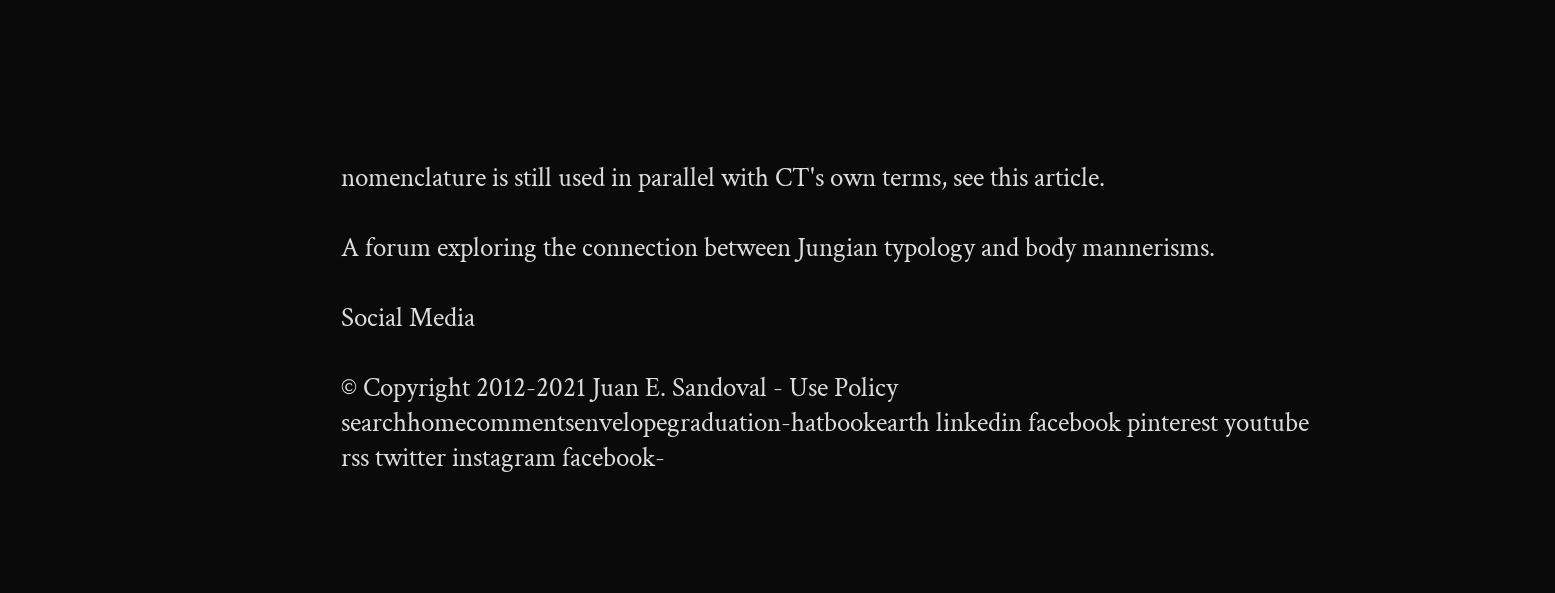nomenclature is still used in parallel with CT's own terms, see this article.

A forum exploring the connection between Jungian typology and body mannerisms.

Social Media

© Copyright 2012-2021 Juan E. Sandoval - Use Policy
searchhomecommentsenvelopegraduation-hatbookearth linkedin facebook pinterest youtube rss twitter instagram facebook-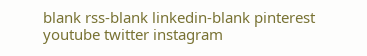blank rss-blank linkedin-blank pinterest youtube twitter instagram